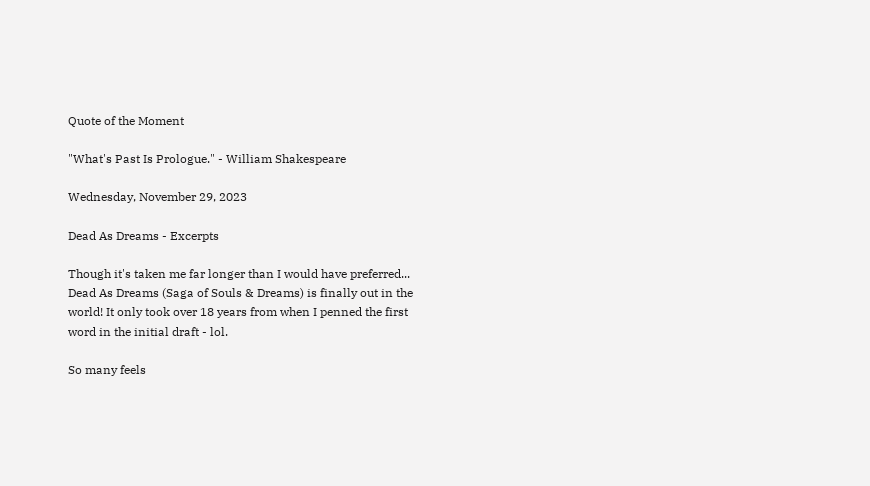Quote of the Moment

"What's Past Is Prologue." - William Shakespeare

Wednesday, November 29, 2023

Dead As Dreams - Excerpts

Though it's taken me far longer than I would have preferred... Dead As Dreams (Saga of Souls & Dreams) is finally out in the world! It only took over 18 years from when I penned the first word in the initial draft - lol.

So many feels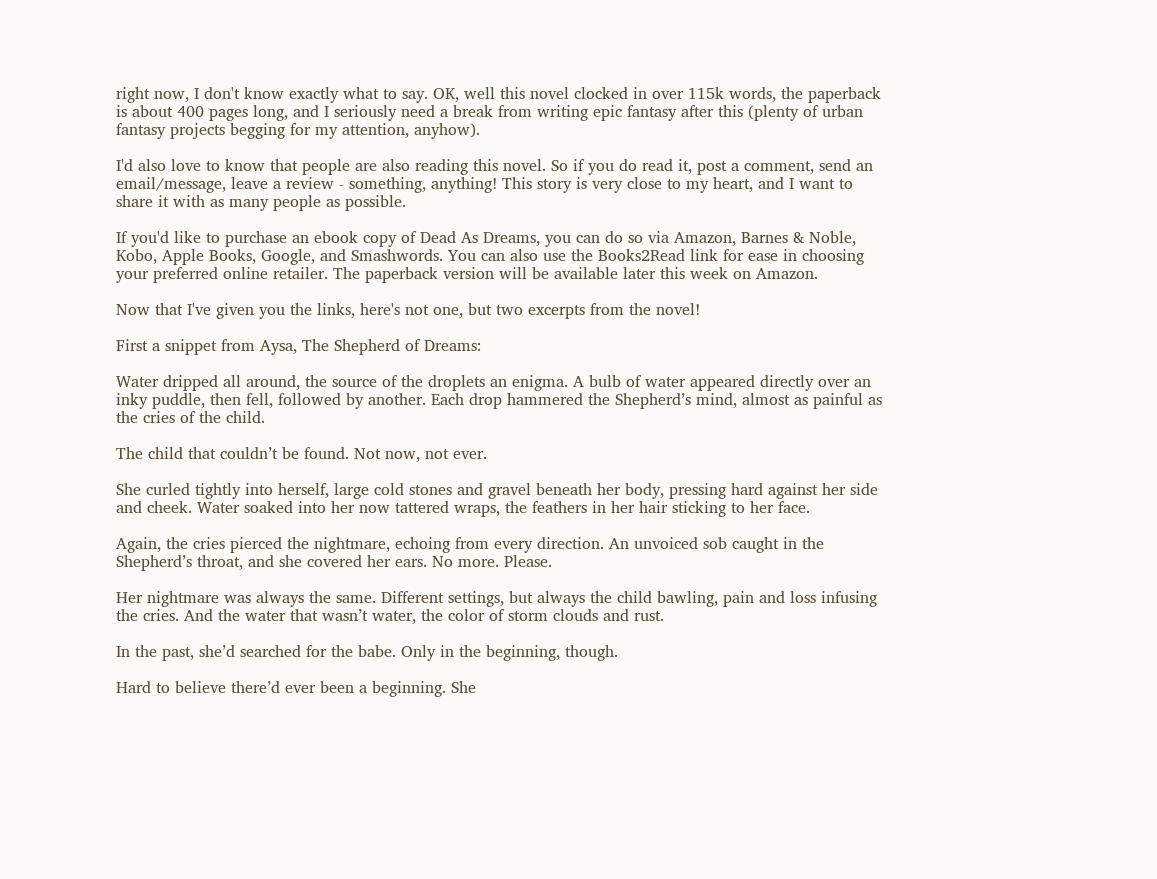right now, I don't know exactly what to say. OK, well this novel clocked in over 115k words, the paperback is about 400 pages long, and I seriously need a break from writing epic fantasy after this (plenty of urban fantasy projects begging for my attention, anyhow).

I'd also love to know that people are also reading this novel. So if you do read it, post a comment, send an email/message, leave a review - something, anything! This story is very close to my heart, and I want to share it with as many people as possible.

If you'd like to purchase an ebook copy of Dead As Dreams, you can do so via Amazon, Barnes & Noble, Kobo, Apple Books, Google, and Smashwords. You can also use the Books2Read link for ease in choosing your preferred online retailer. The paperback version will be available later this week on Amazon.

Now that I've given you the links, here's not one, but two excerpts from the novel!

First a snippet from Aysa, The Shepherd of Dreams:

Water dripped all around, the source of the droplets an enigma. A bulb of water appeared directly over an inky puddle, then fell, followed by another. Each drop hammered the Shepherd’s mind, almost as painful as the cries of the child.

The child that couldn’t be found. Not now, not ever.

She curled tightly into herself, large cold stones and gravel beneath her body, pressing hard against her side and cheek. Water soaked into her now tattered wraps, the feathers in her hair sticking to her face.

Again, the cries pierced the nightmare, echoing from every direction. An unvoiced sob caught in the Shepherd’s throat, and she covered her ears. No more. Please.

Her nightmare was always the same. Different settings, but always the child bawling, pain and loss infusing the cries. And the water that wasn’t water, the color of storm clouds and rust.

In the past, she’d searched for the babe. Only in the beginning, though.

Hard to believe there’d ever been a beginning. She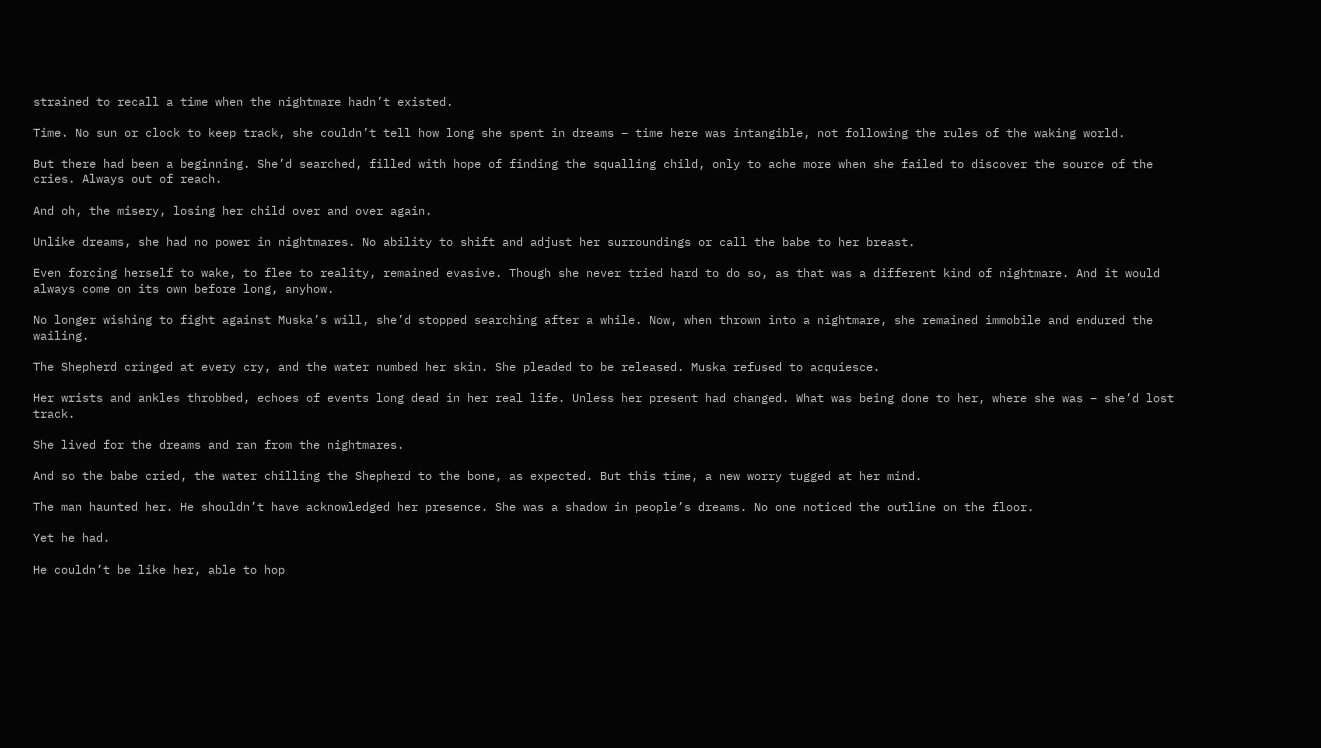strained to recall a time when the nightmare hadn’t existed.

Time. No sun or clock to keep track, she couldn’t tell how long she spent in dreams – time here was intangible, not following the rules of the waking world.

But there had been a beginning. She’d searched, filled with hope of finding the squalling child, only to ache more when she failed to discover the source of the cries. Always out of reach.

And oh, the misery, losing her child over and over again.

Unlike dreams, she had no power in nightmares. No ability to shift and adjust her surroundings or call the babe to her breast.

Even forcing herself to wake, to flee to reality, remained evasive. Though she never tried hard to do so, as that was a different kind of nightmare. And it would always come on its own before long, anyhow.

No longer wishing to fight against Muska’s will, she’d stopped searching after a while. Now, when thrown into a nightmare, she remained immobile and endured the wailing.

The Shepherd cringed at every cry, and the water numbed her skin. She pleaded to be released. Muska refused to acquiesce.

Her wrists and ankles throbbed, echoes of events long dead in her real life. Unless her present had changed. What was being done to her, where she was – she’d lost track.

She lived for the dreams and ran from the nightmares.

And so the babe cried, the water chilling the Shepherd to the bone, as expected. But this time, a new worry tugged at her mind.

The man haunted her. He shouldn’t have acknowledged her presence. She was a shadow in people’s dreams. No one noticed the outline on the floor.

Yet he had.

He couldn’t be like her, able to hop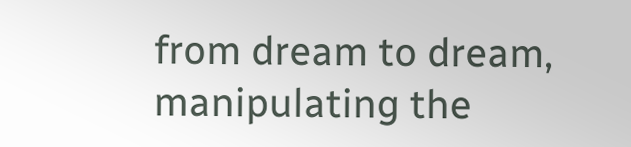from dream to dream, manipulating the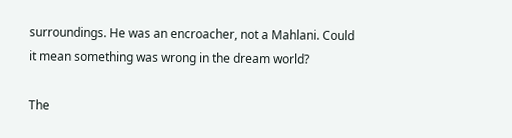surroundings. He was an encroacher, not a Mahlani. Could it mean something was wrong in the dream world?

The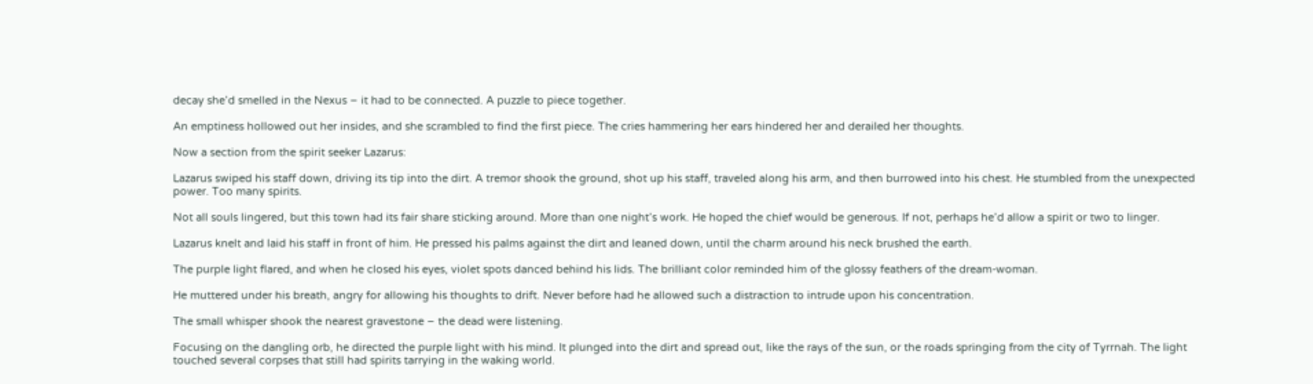decay she’d smelled in the Nexus – it had to be connected. A puzzle to piece together.

An emptiness hollowed out her insides, and she scrambled to find the first piece. The cries hammering her ears hindered her and derailed her thoughts.

Now a section from the spirit seeker Lazarus:

Lazarus swiped his staff down, driving its tip into the dirt. A tremor shook the ground, shot up his staff, traveled along his arm, and then burrowed into his chest. He stumbled from the unexpected power. Too many spirits.

Not all souls lingered, but this town had its fair share sticking around. More than one night’s work. He hoped the chief would be generous. If not, perhaps he’d allow a spirit or two to linger.

Lazarus knelt and laid his staff in front of him. He pressed his palms against the dirt and leaned down, until the charm around his neck brushed the earth.

The purple light flared, and when he closed his eyes, violet spots danced behind his lids. The brilliant color reminded him of the glossy feathers of the dream-woman.

He muttered under his breath, angry for allowing his thoughts to drift. Never before had he allowed such a distraction to intrude upon his concentration.

The small whisper shook the nearest gravestone – the dead were listening.

Focusing on the dangling orb, he directed the purple light with his mind. It plunged into the dirt and spread out, like the rays of the sun, or the roads springing from the city of Tyrrnah. The light touched several corpses that still had spirits tarrying in the waking world.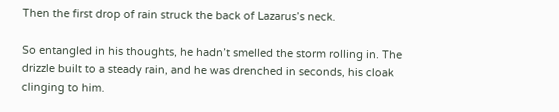Then the first drop of rain struck the back of Lazarus’s neck.

So entangled in his thoughts, he hadn’t smelled the storm rolling in. The drizzle built to a steady rain, and he was drenched in seconds, his cloak clinging to him.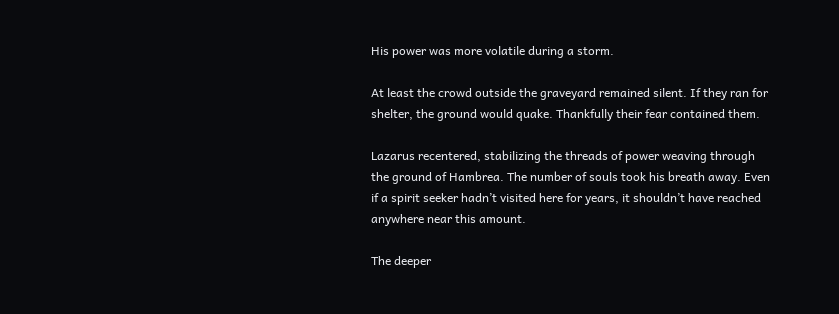His power was more volatile during a storm.

At least the crowd outside the graveyard remained silent. If they ran for shelter, the ground would quake. Thankfully their fear contained them.

Lazarus recentered, stabilizing the threads of power weaving through the ground of Hambrea. The number of souls took his breath away. Even if a spirit seeker hadn’t visited here for years, it shouldn’t have reached anywhere near this amount.

The deeper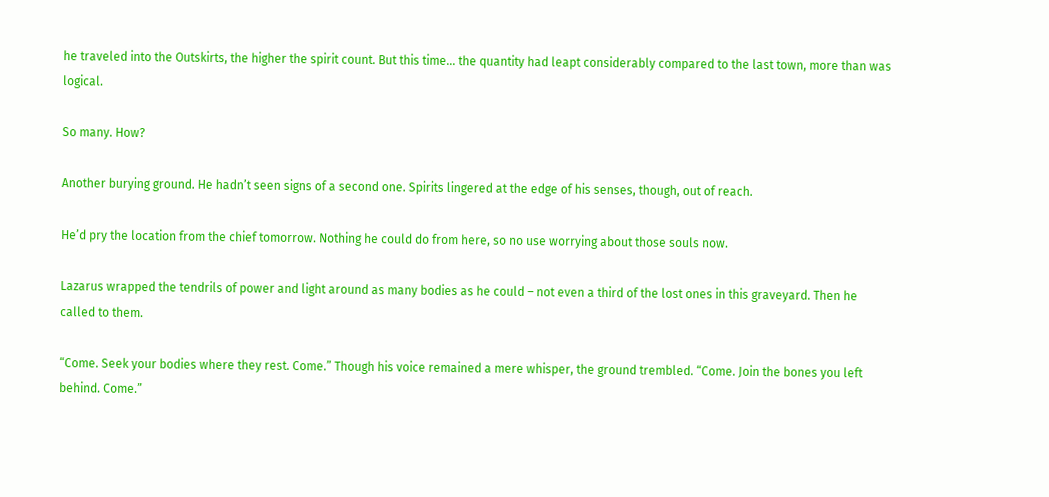he traveled into the Outskirts, the higher the spirit count. But this time... the quantity had leapt considerably compared to the last town, more than was logical.

So many. How?

Another burying ground. He hadn’t seen signs of a second one. Spirits lingered at the edge of his senses, though, out of reach.

He’d pry the location from the chief tomorrow. Nothing he could do from here, so no use worrying about those souls now.

Lazarus wrapped the tendrils of power and light around as many bodies as he could – not even a third of the lost ones in this graveyard. Then he called to them.

“Come. Seek your bodies where they rest. Come.” Though his voice remained a mere whisper, the ground trembled. “Come. Join the bones you left behind. Come.”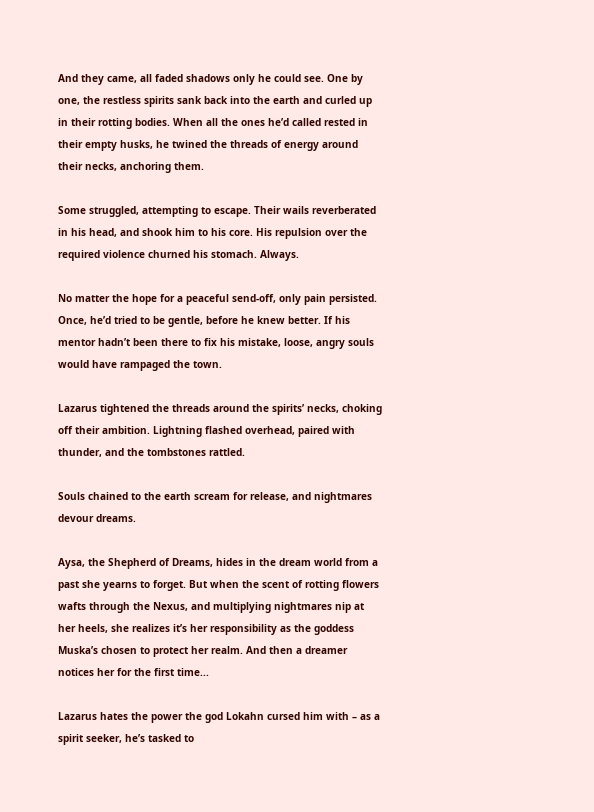And they came, all faded shadows only he could see. One by one, the restless spirits sank back into the earth and curled up in their rotting bodies. When all the ones he’d called rested in their empty husks, he twined the threads of energy around their necks, anchoring them.

Some struggled, attempting to escape. Their wails reverberated in his head, and shook him to his core. His repulsion over the required violence churned his stomach. Always.

No matter the hope for a peaceful send-off, only pain persisted. Once, he’d tried to be gentle, before he knew better. If his mentor hadn’t been there to fix his mistake, loose, angry souls would have rampaged the town.

Lazarus tightened the threads around the spirits’ necks, choking off their ambition. Lightning flashed overhead, paired with thunder, and the tombstones rattled.

Souls chained to the earth scream for release, and nightmares devour dreams.

Aysa, the Shepherd of Dreams, hides in the dream world from a past she yearns to forget. But when the scent of rotting flowers wafts through the Nexus, and multiplying nightmares nip at her heels, she realizes it’s her responsibility as the goddess Muska’s chosen to protect her realm. And then a dreamer notices her for the first time...

Lazarus hates the power the god Lokahn cursed him with – as a spirit seeker, he’s tasked to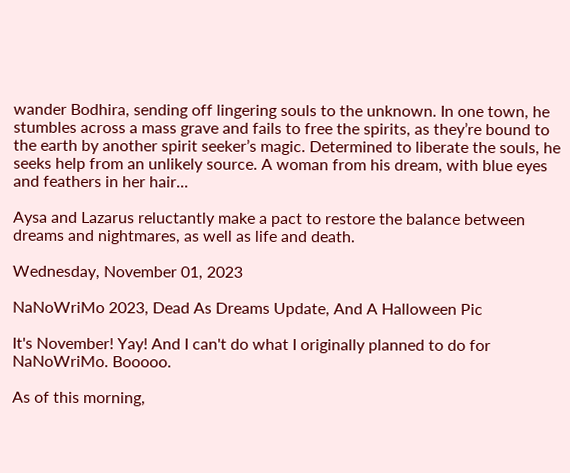wander Bodhira, sending off lingering souls to the unknown. In one town, he stumbles across a mass grave and fails to free the spirits, as they’re bound to the earth by another spirit seeker’s magic. Determined to liberate the souls, he seeks help from an unlikely source. A woman from his dream, with blue eyes and feathers in her hair...

Aysa and Lazarus reluctantly make a pact to restore the balance between dreams and nightmares, as well as life and death.

Wednesday, November 01, 2023

NaNoWriMo 2023, Dead As Dreams Update, And A Halloween Pic

It's November! Yay! And I can't do what I originally planned to do for NaNoWriMo. Booooo.

As of this morning,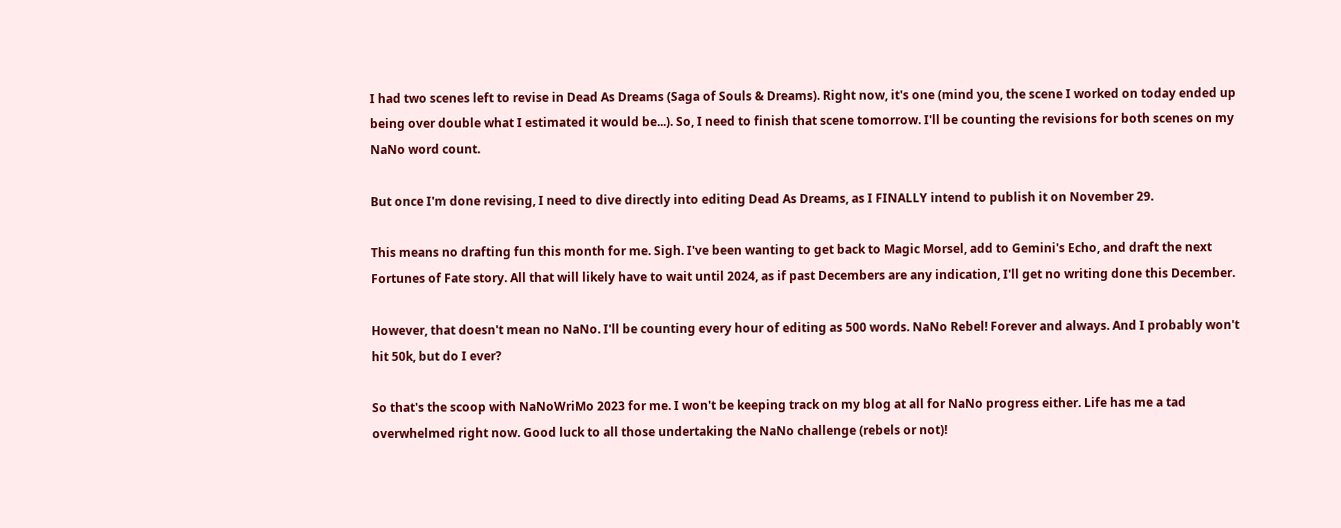I had two scenes left to revise in Dead As Dreams (Saga of Souls & Dreams). Right now, it's one (mind you, the scene I worked on today ended up being over double what I estimated it would be...). So, I need to finish that scene tomorrow. I'll be counting the revisions for both scenes on my NaNo word count.

But once I'm done revising, I need to dive directly into editing Dead As Dreams, as I FINALLY intend to publish it on November 29.

This means no drafting fun this month for me. Sigh. I've been wanting to get back to Magic Morsel, add to Gemini's Echo, and draft the next Fortunes of Fate story. All that will likely have to wait until 2024, as if past Decembers are any indication, I'll get no writing done this December.

However, that doesn't mean no NaNo. I'll be counting every hour of editing as 500 words. NaNo Rebel! Forever and always. And I probably won't hit 50k, but do I ever?

So that's the scoop with NaNoWriMo 2023 for me. I won't be keeping track on my blog at all for NaNo progress either. Life has me a tad overwhelmed right now. Good luck to all those undertaking the NaNo challenge (rebels or not)!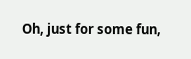Oh, just for some fun,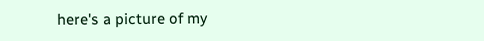here's a picture of my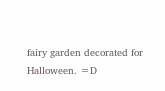fairy garden decorated for Halloween. =D